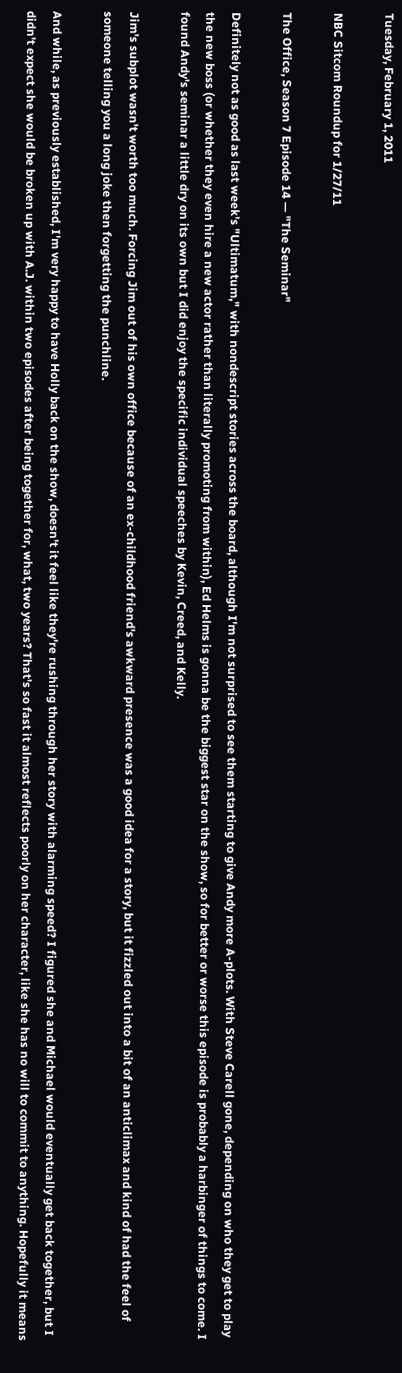Tuesday, February 1, 2011

NBC Sitcom Roundup for 1/27/11

The Office, Season 7 Episode 14 — "The Seminar"

Definitely not as good as last week's "Ultimatum," with nondescript stories across the board, although I'm not surprised to see them starting to give Andy more A-plots. With Steve Carell gone, depending on who they get to play the new boss (or whether they even hire a new actor rather than literally promoting from within), Ed Helms is gonna be the biggest star on the show, so for better or worse this episode is probably a harbinger of things to come. I found Andy's seminar a little dry on its own but I did enjoy the specific individual speeches by Kevin, Creed, and Kelly.

Jim's subplot wasn't worth too much. Forcing Jim out of his own office because of an ex-childhood friend's awkward presence was a good idea for a story, but it fizzled out into a bit of an anticlimax and kind of had the feel of someone telling you a long joke then forgetting the punchline.

And while, as previously established, I'm very happy to have Holly back on the show, doesn't it feel like they're rushing through her story with alarming speed? I figured she and Michael would eventually get back together, but I didn't expect she would be broken up with A.J. within two episodes after being together for, what, two years? That's so fast it almost reflects poorly on her character, like she has no will to commit to anything. Hopefully it means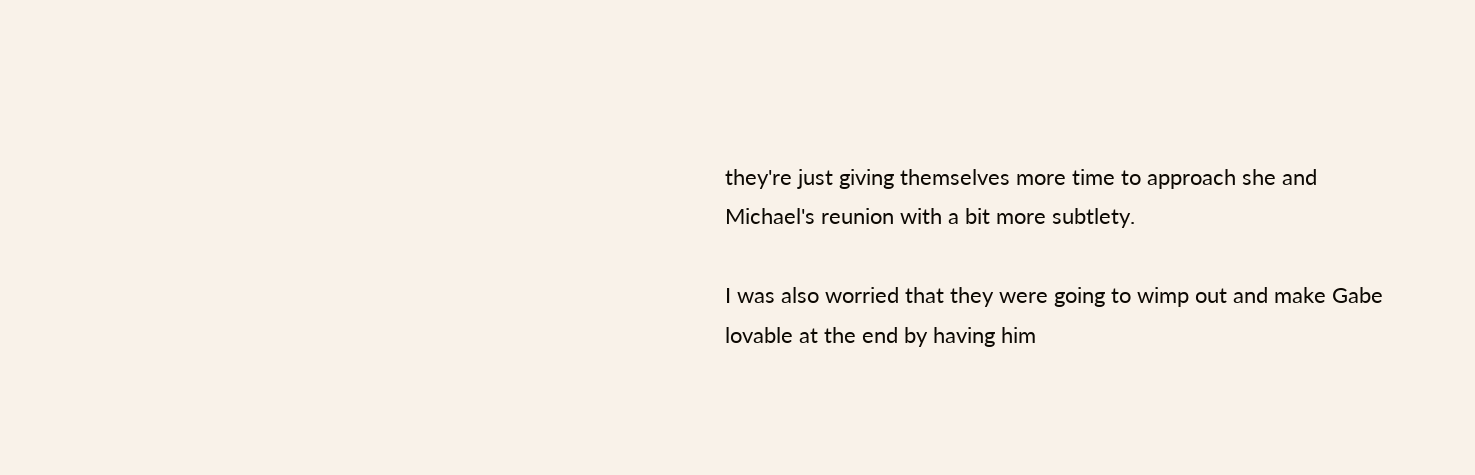they're just giving themselves more time to approach she and Michael's reunion with a bit more subtlety.

I was also worried that they were going to wimp out and make Gabe lovable at the end by having him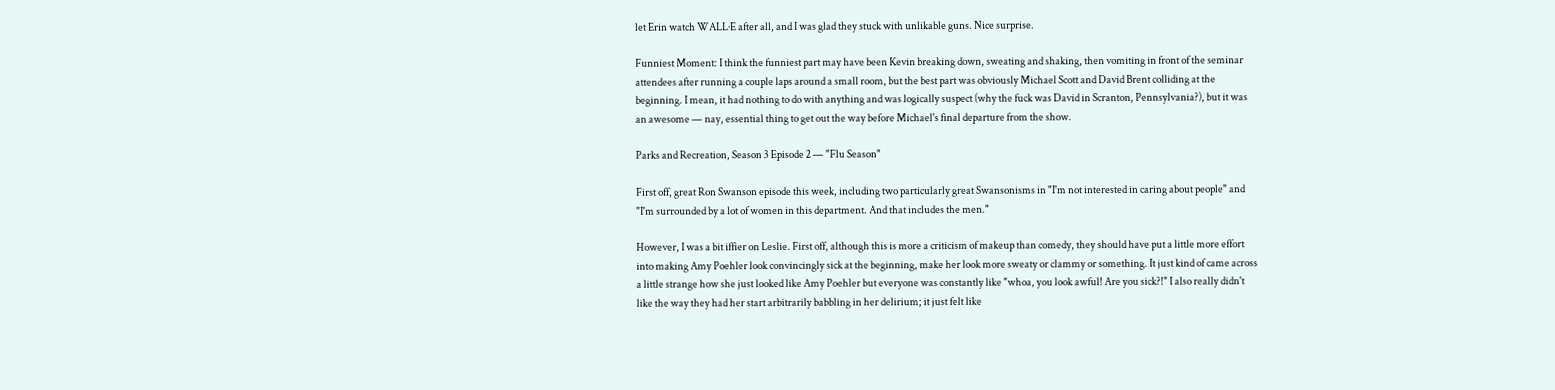let Erin watch WALL·E after all, and I was glad they stuck with unlikable guns. Nice surprise.

Funniest Moment: I think the funniest part may have been Kevin breaking down, sweating and shaking, then vomiting in front of the seminar attendees after running a couple laps around a small room, but the best part was obviously Michael Scott and David Brent colliding at the beginning. I mean, it had nothing to do with anything and was logically suspect (why the fuck was David in Scranton, Pennsylvania?), but it was an awesome — nay, essential thing to get out the way before Michael's final departure from the show.

Parks and Recreation, Season 3 Episode 2 — "Flu Season"

First off, great Ron Swanson episode this week, including two particularly great Swansonisms in "I'm not interested in caring about people" and "I'm surrounded by a lot of women in this department. And that includes the men."

However, I was a bit iffier on Leslie. First off, although this is more a criticism of makeup than comedy, they should have put a little more effort into making Amy Poehler look convincingly sick at the beginning, make her look more sweaty or clammy or something. It just kind of came across a little strange how she just looked like Amy Poehler but everyone was constantly like "whoa, you look awful! Are you sick?!" I also really didn't like the way they had her start arbitrarily babbling in her delirium; it just felt like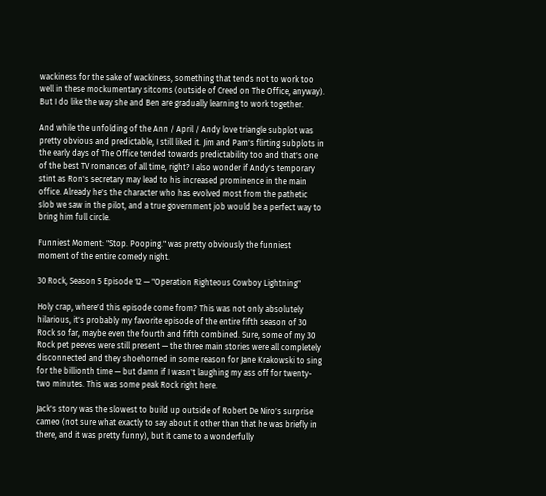wackiness for the sake of wackiness, something that tends not to work too well in these mockumentary sitcoms (outside of Creed on The Office, anyway). But I do like the way she and Ben are gradually learning to work together.

And while the unfolding of the Ann / April / Andy love triangle subplot was pretty obvious and predictable, I still liked it. Jim and Pam's flirting subplots in the early days of The Office tended towards predictability too and that's one of the best TV romances of all time, right? I also wonder if Andy's temporary stint as Ron's secretary may lead to his increased prominence in the main office. Already he's the character who has evolved most from the pathetic slob we saw in the pilot, and a true government job would be a perfect way to bring him full circle.

Funniest Moment: "Stop. Pooping." was pretty obviously the funniest moment of the entire comedy night.

30 Rock, Season 5 Episode 12 — "Operation Righteous Cowboy Lightning"

Holy crap, where'd this episode come from? This was not only absolutely hilarious, it's probably my favorite episode of the entire fifth season of 30 Rock so far, maybe even the fourth and fifth combined. Sure, some of my 30 Rock pet peeves were still present — the three main stories were all completely disconnected and they shoehorned in some reason for Jane Krakowski to sing for the billionth time — but damn if I wasn't laughing my ass off for twenty-two minutes. This was some peak Rock right here.

Jack's story was the slowest to build up outside of Robert De Niro's surprise cameo (not sure what exactly to say about it other than that he was briefly in there, and it was pretty funny), but it came to a wonderfully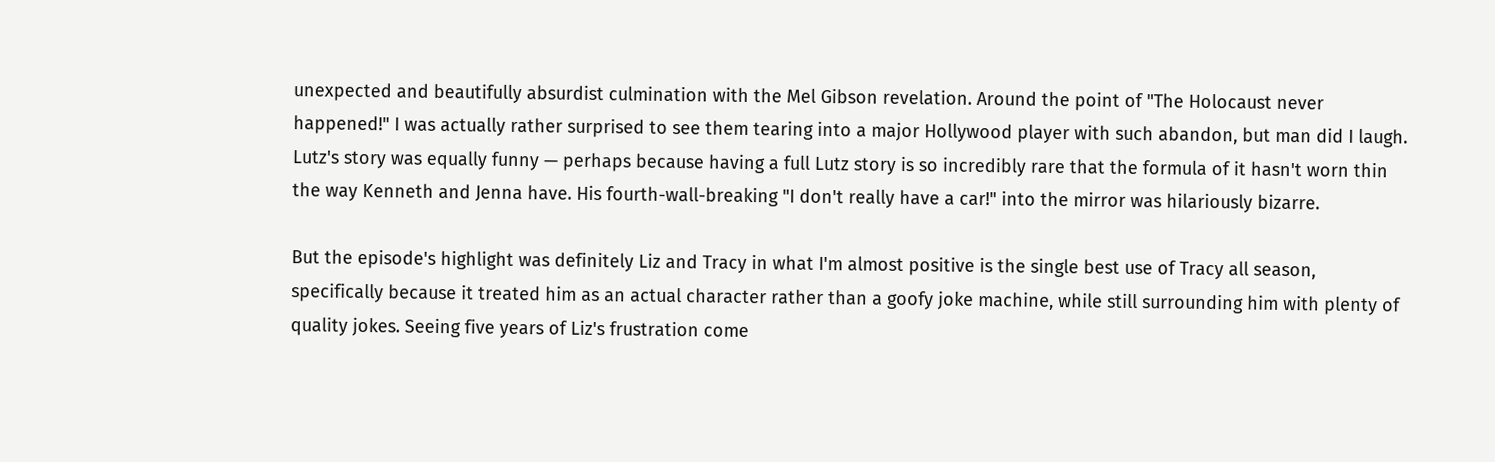unexpected and beautifully absurdist culmination with the Mel Gibson revelation. Around the point of "The Holocaust never happened!" I was actually rather surprised to see them tearing into a major Hollywood player with such abandon, but man did I laugh. Lutz's story was equally funny — perhaps because having a full Lutz story is so incredibly rare that the formula of it hasn't worn thin the way Kenneth and Jenna have. His fourth-wall-breaking "I don't really have a car!" into the mirror was hilariously bizarre.

But the episode's highlight was definitely Liz and Tracy in what I'm almost positive is the single best use of Tracy all season, specifically because it treated him as an actual character rather than a goofy joke machine, while still surrounding him with plenty of quality jokes. Seeing five years of Liz's frustration come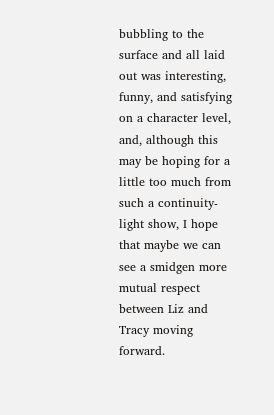bubbling to the surface and all laid out was interesting, funny, and satisfying on a character level, and, although this may be hoping for a little too much from such a continuity-light show, I hope that maybe we can see a smidgen more mutual respect between Liz and Tracy moving forward.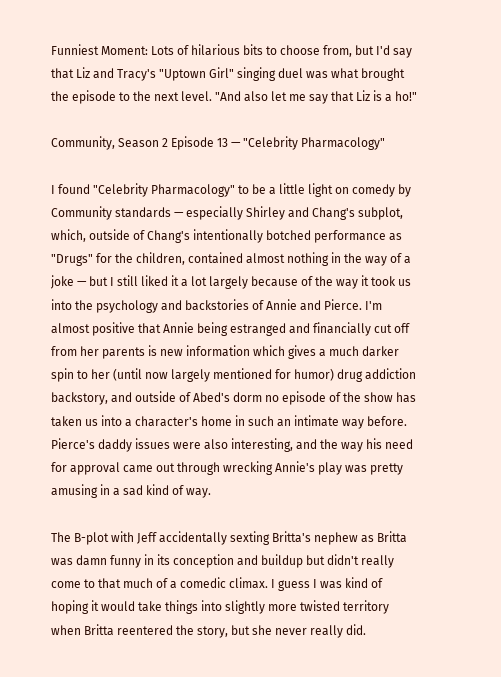Funniest Moment: Lots of hilarious bits to choose from, but I'd say that Liz and Tracy's "Uptown Girl" singing duel was what brought the episode to the next level. "And also let me say that Liz is a ho!"

Community, Season 2 Episode 13 — "Celebrity Pharmacology"

I found "Celebrity Pharmacology" to be a little light on comedy by Community standards — especially Shirley and Chang's subplot, which, outside of Chang's intentionally botched performance as "Drugs" for the children, contained almost nothing in the way of a joke — but I still liked it a lot largely because of the way it took us into the psychology and backstories of Annie and Pierce. I'm almost positive that Annie being estranged and financially cut off from her parents is new information which gives a much darker spin to her (until now largely mentioned for humor) drug addiction backstory, and outside of Abed's dorm no episode of the show has taken us into a character's home in such an intimate way before. Pierce's daddy issues were also interesting, and the way his need for approval came out through wrecking Annie's play was pretty amusing in a sad kind of way.

The B-plot with Jeff accidentally sexting Britta's nephew as Britta was damn funny in its conception and buildup but didn't really come to that much of a comedic climax. I guess I was kind of hoping it would take things into slightly more twisted territory when Britta reentered the story, but she never really did.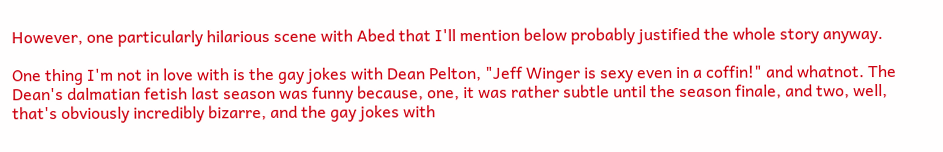However, one particularly hilarious scene with Abed that I'll mention below probably justified the whole story anyway.

One thing I'm not in love with is the gay jokes with Dean Pelton, "Jeff Winger is sexy even in a coffin!" and whatnot. The Dean's dalmatian fetish last season was funny because, one, it was rather subtle until the season finale, and two, well, that's obviously incredibly bizarre, and the gay jokes with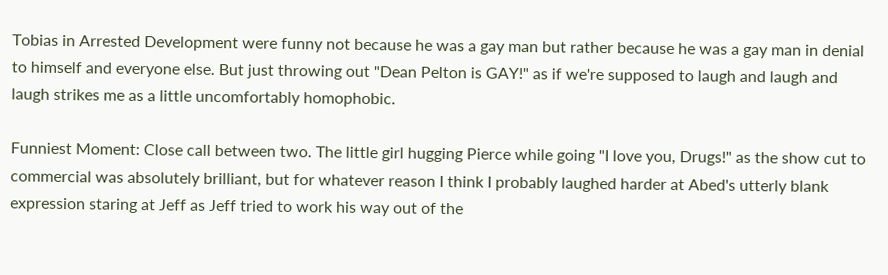Tobias in Arrested Development were funny not because he was a gay man but rather because he was a gay man in denial to himself and everyone else. But just throwing out "Dean Pelton is GAY!" as if we're supposed to laugh and laugh and laugh strikes me as a little uncomfortably homophobic.

Funniest Moment: Close call between two. The little girl hugging Pierce while going "I love you, Drugs!" as the show cut to commercial was absolutely brilliant, but for whatever reason I think I probably laughed harder at Abed's utterly blank expression staring at Jeff as Jeff tried to work his way out of the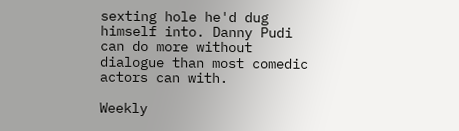sexting hole he'd dug himself into. Danny Pudi can do more without dialogue than most comedic actors can with.

Weekly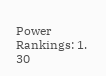Power Rankings: 1. 30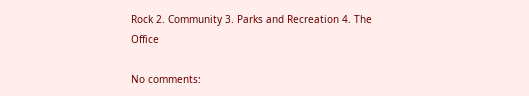Rock 2. Community 3. Parks and Recreation 4. The Office

No comments: